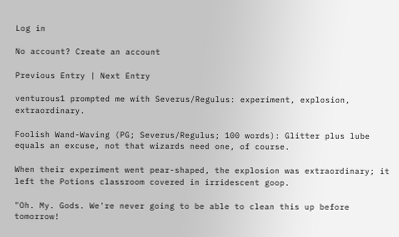Log in

No account? Create an account

Previous Entry | Next Entry

venturous1 prompted me with Severus/Regulus: experiment, explosion, extraordinary.

Foolish Wand-Waving (PG; Severus/Regulus; 100 words): Glitter plus lube equals an excuse, not that wizards need one, of course.

When their experiment went pear-shaped, the explosion was extraordinary; it left the Potions classroom covered in irridescent goop.

"Oh. My. Gods. We're never going to be able to clean this up before tomorrow!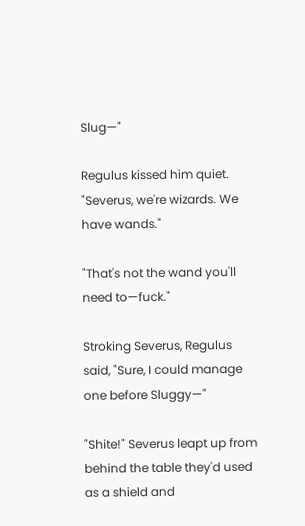Slug—"

Regulus kissed him quiet. "Severus, we're wizards. We have wands."

"That's not the wand you'll need to—fuck."

Stroking Severus, Regulus said, "Sure, I could manage one before Sluggy—"

"Shite!" Severus leapt up from behind the table they'd used as a shield and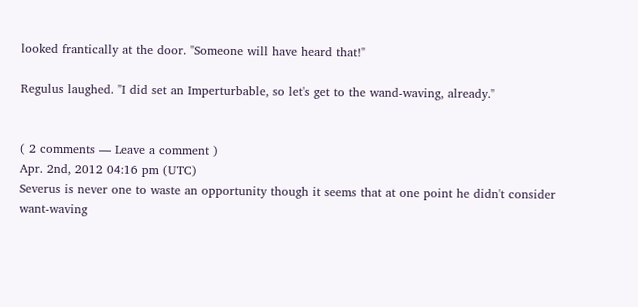looked frantically at the door. "Someone will have heard that!"

Regulus laughed. "I did set an Imperturbable, so let's get to the wand-waving, already."


( 2 comments — Leave a comment )
Apr. 2nd, 2012 04:16 pm (UTC)
Severus is never one to waste an opportunity though it seems that at one point he didn't consider want-waving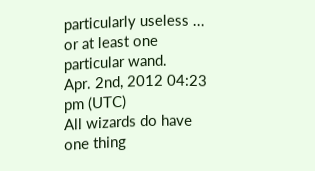particularly useless ... or at least one particular wand.
Apr. 2nd, 2012 04:23 pm (UTC)
All wizards do have one thing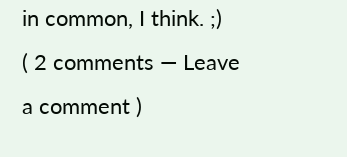in common, I think. ;)
( 2 comments — Leave a comment )